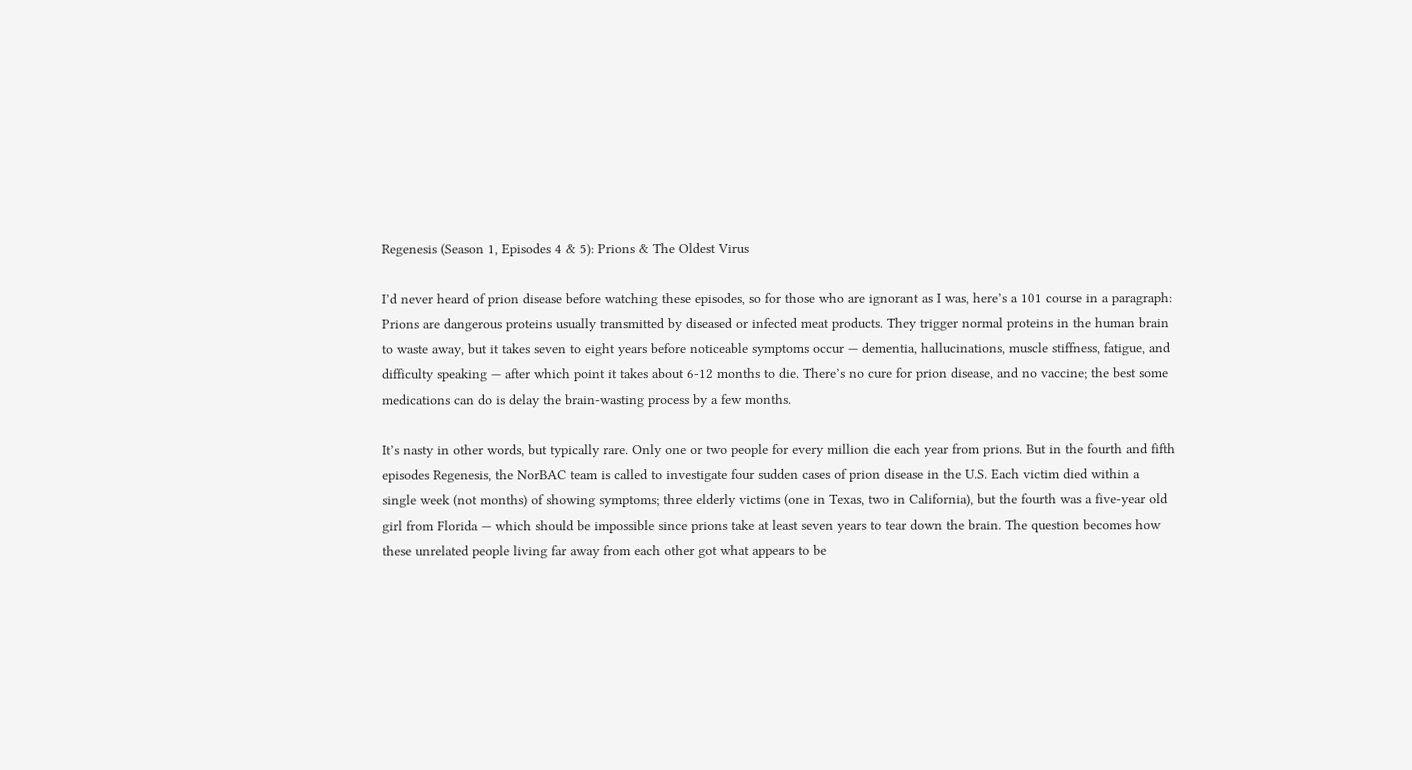Regenesis (Season 1, Episodes 4 & 5): Prions & The Oldest Virus

I’d never heard of prion disease before watching these episodes, so for those who are ignorant as I was, here’s a 101 course in a paragraph: Prions are dangerous proteins usually transmitted by diseased or infected meat products. They trigger normal proteins in the human brain to waste away, but it takes seven to eight years before noticeable symptoms occur — dementia, hallucinations, muscle stiffness, fatigue, and difficulty speaking — after which point it takes about 6-12 months to die. There’s no cure for prion disease, and no vaccine; the best some medications can do is delay the brain-wasting process by a few months.

It’s nasty in other words, but typically rare. Only one or two people for every million die each year from prions. But in the fourth and fifth episodes Regenesis, the NorBAC team is called to investigate four sudden cases of prion disease in the U.S. Each victim died within a single week (not months) of showing symptoms; three elderly victims (one in Texas, two in California), but the fourth was a five-year old girl from Florida — which should be impossible since prions take at least seven years to tear down the brain. The question becomes how these unrelated people living far away from each other got what appears to be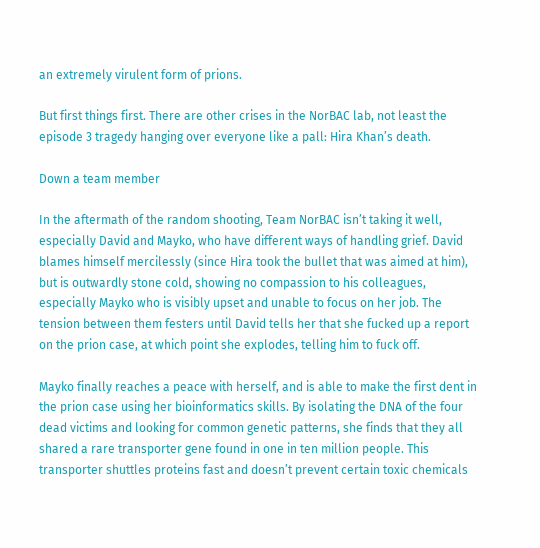an extremely virulent form of prions.

But first things first. There are other crises in the NorBAC lab, not least the episode 3 tragedy hanging over everyone like a pall: Hira Khan’s death.

Down a team member

In the aftermath of the random shooting, Team NorBAC isn’t taking it well, especially David and Mayko, who have different ways of handling grief. David blames himself mercilessly (since Hira took the bullet that was aimed at him), but is outwardly stone cold, showing no compassion to his colleagues, especially Mayko who is visibly upset and unable to focus on her job. The tension between them festers until David tells her that she fucked up a report on the prion case, at which point she explodes, telling him to fuck off.

Mayko finally reaches a peace with herself, and is able to make the first dent in the prion case using her bioinformatics skills. By isolating the DNA of the four dead victims and looking for common genetic patterns, she finds that they all shared a rare transporter gene found in one in ten million people. This transporter shuttles proteins fast and doesn’t prevent certain toxic chemicals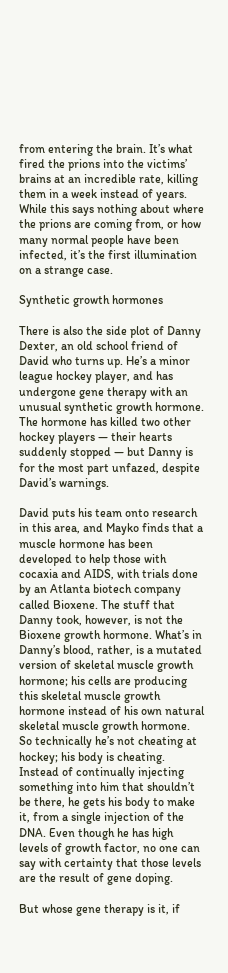from entering the brain. It’s what fired the prions into the victims’ brains at an incredible rate, killing them in a week instead of years. While this says nothing about where the prions are coming from, or how many normal people have been infected, it’s the first illumination on a strange case.

Synthetic growth hormones

There is also the side plot of Danny Dexter, an old school friend of David who turns up. He’s a minor league hockey player, and has undergone gene therapy with an unusual synthetic growth hormone. The hormone has killed two other hockey players — their hearts suddenly stopped — but Danny is for the most part unfazed, despite David’s warnings.

David puts his team onto research in this area, and Mayko finds that a muscle hormone has been developed to help those with cocaxia and AIDS, with trials done by an Atlanta biotech company called Bioxene. The stuff that Danny took, however, is not the Bioxene growth hormone. What’s in Danny’s blood, rather, is a mutated version of skeletal muscle growth hormone; his cells are producing this skeletal muscle growth hormone instead of his own natural skeletal muscle growth hormone. So technically he’s not cheating at hockey; his body is cheating. Instead of continually injecting something into him that shouldn’t be there, he gets his body to make it, from a single injection of the DNA. Even though he has high levels of growth factor, no one can say with certainty that those levels are the result of gene doping.

But whose gene therapy is it, if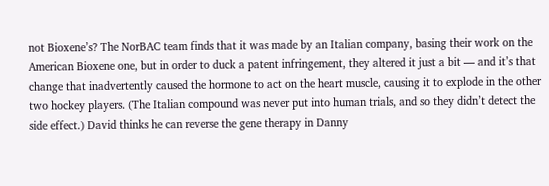not Bioxene’s? The NorBAC team finds that it was made by an Italian company, basing their work on the American Bioxene one, but in order to duck a patent infringement, they altered it just a bit — and it’s that change that inadvertently caused the hormone to act on the heart muscle, causing it to explode in the other two hockey players. (The Italian compound was never put into human trials, and so they didn’t detect the side effect.) David thinks he can reverse the gene therapy in Danny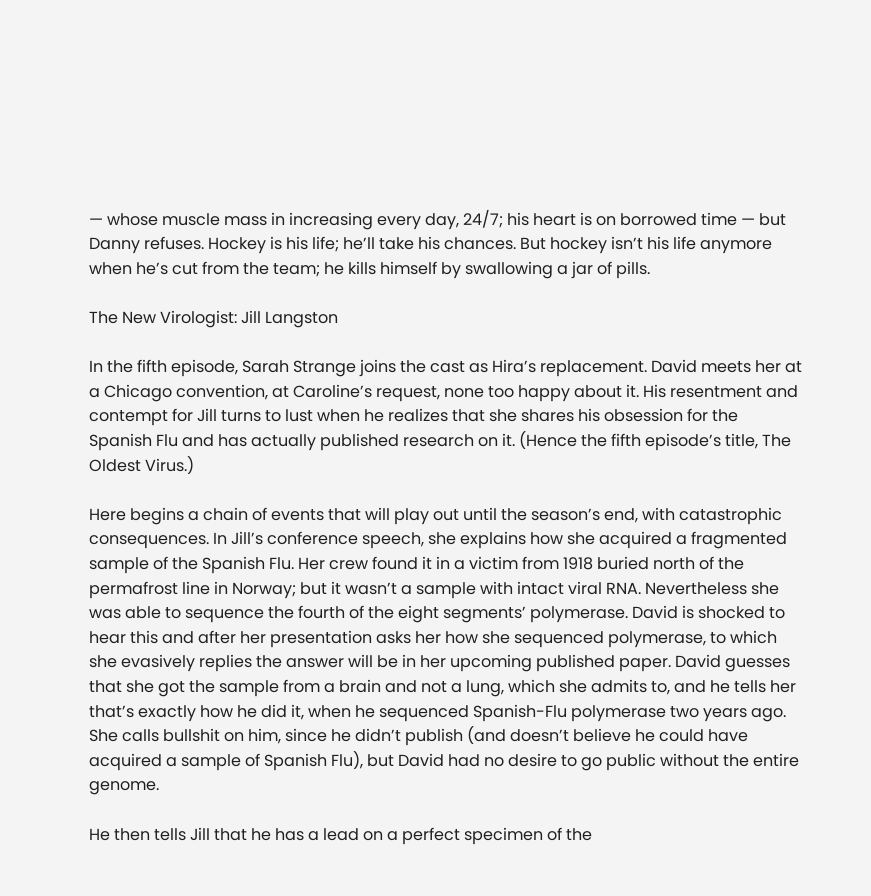— whose muscle mass in increasing every day, 24/7; his heart is on borrowed time — but Danny refuses. Hockey is his life; he’ll take his chances. But hockey isn’t his life anymore when he’s cut from the team; he kills himself by swallowing a jar of pills.

The New Virologist: Jill Langston

In the fifth episode, Sarah Strange joins the cast as Hira’s replacement. David meets her at a Chicago convention, at Caroline’s request, none too happy about it. His resentment and contempt for Jill turns to lust when he realizes that she shares his obsession for the Spanish Flu and has actually published research on it. (Hence the fifth episode’s title, The Oldest Virus.)

Here begins a chain of events that will play out until the season’s end, with catastrophic consequences. In Jill’s conference speech, she explains how she acquired a fragmented sample of the Spanish Flu. Her crew found it in a victim from 1918 buried north of the permafrost line in Norway; but it wasn’t a sample with intact viral RNA. Nevertheless she was able to sequence the fourth of the eight segments’ polymerase. David is shocked to hear this and after her presentation asks her how she sequenced polymerase, to which she evasively replies the answer will be in her upcoming published paper. David guesses that she got the sample from a brain and not a lung, which she admits to, and he tells her that’s exactly how he did it, when he sequenced Spanish-Flu polymerase two years ago. She calls bullshit on him, since he didn’t publish (and doesn’t believe he could have acquired a sample of Spanish Flu), but David had no desire to go public without the entire genome.

He then tells Jill that he has a lead on a perfect specimen of the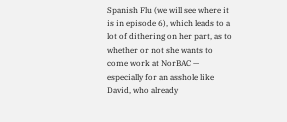Spanish Flu (we will see where it is in episode 6), which leads to a lot of dithering on her part, as to whether or not she wants to come work at NorBAC — especially for an asshole like David, who already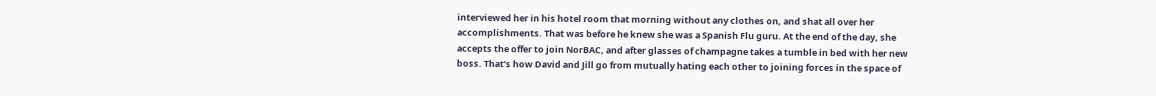interviewed her in his hotel room that morning without any clothes on, and shat all over her accomplishments. That was before he knew she was a Spanish Flu guru. At the end of the day, she accepts the offer to join NorBAC, and after glasses of champagne takes a tumble in bed with her new boss. That’s how David and Jill go from mutually hating each other to joining forces in the space of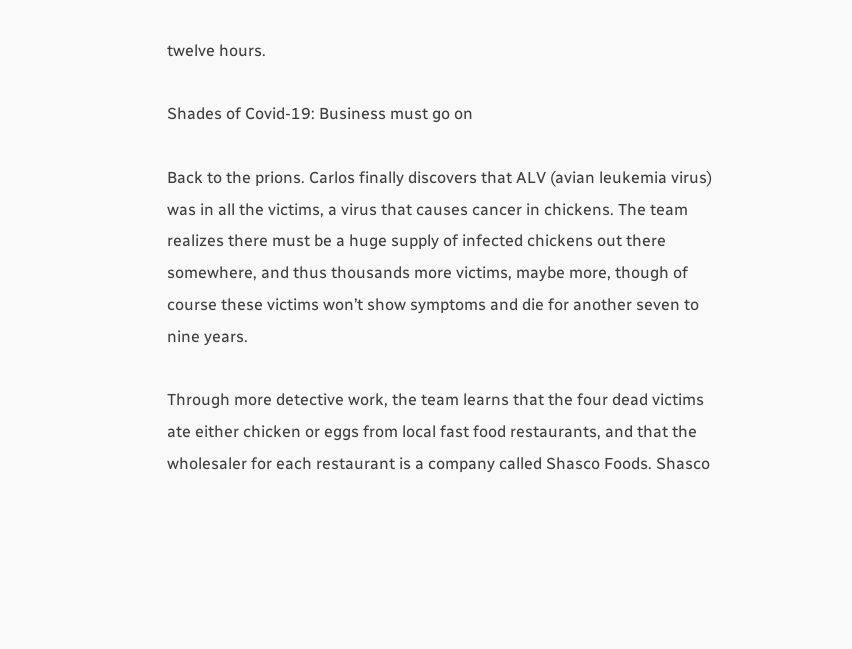twelve hours.

Shades of Covid-19: Business must go on

Back to the prions. Carlos finally discovers that ALV (avian leukemia virus) was in all the victims, a virus that causes cancer in chickens. The team realizes there must be a huge supply of infected chickens out there somewhere, and thus thousands more victims, maybe more, though of course these victims won’t show symptoms and die for another seven to nine years.

Through more detective work, the team learns that the four dead victims ate either chicken or eggs from local fast food restaurants, and that the wholesaler for each restaurant is a company called Shasco Foods. Shasco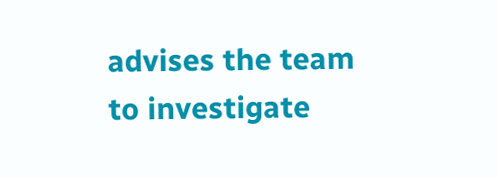advises the team to investigate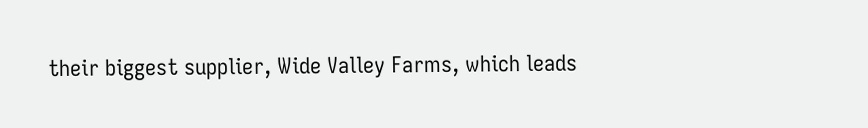their biggest supplier, Wide Valley Farms, which leads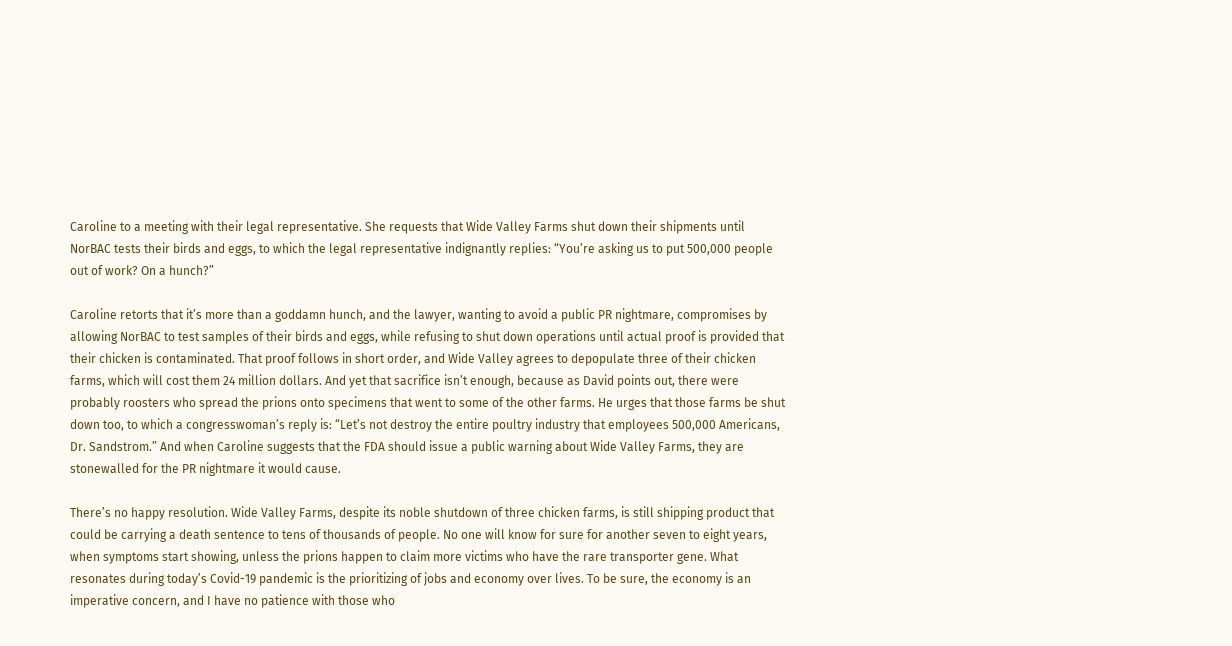Caroline to a meeting with their legal representative. She requests that Wide Valley Farms shut down their shipments until NorBAC tests their birds and eggs, to which the legal representative indignantly replies: “You’re asking us to put 500,000 people out of work? On a hunch?”

Caroline retorts that it’s more than a goddamn hunch, and the lawyer, wanting to avoid a public PR nightmare, compromises by allowing NorBAC to test samples of their birds and eggs, while refusing to shut down operations until actual proof is provided that their chicken is contaminated. That proof follows in short order, and Wide Valley agrees to depopulate three of their chicken farms, which will cost them 24 million dollars. And yet that sacrifice isn’t enough, because as David points out, there were probably roosters who spread the prions onto specimens that went to some of the other farms. He urges that those farms be shut down too, to which a congresswoman’s reply is: “Let’s not destroy the entire poultry industry that employees 500,000 Americans, Dr. Sandstrom.” And when Caroline suggests that the FDA should issue a public warning about Wide Valley Farms, they are stonewalled for the PR nightmare it would cause.

There’s no happy resolution. Wide Valley Farms, despite its noble shutdown of three chicken farms, is still shipping product that could be carrying a death sentence to tens of thousands of people. No one will know for sure for another seven to eight years, when symptoms start showing, unless the prions happen to claim more victims who have the rare transporter gene. What resonates during today’s Covid-19 pandemic is the prioritizing of jobs and economy over lives. To be sure, the economy is an imperative concern, and I have no patience with those who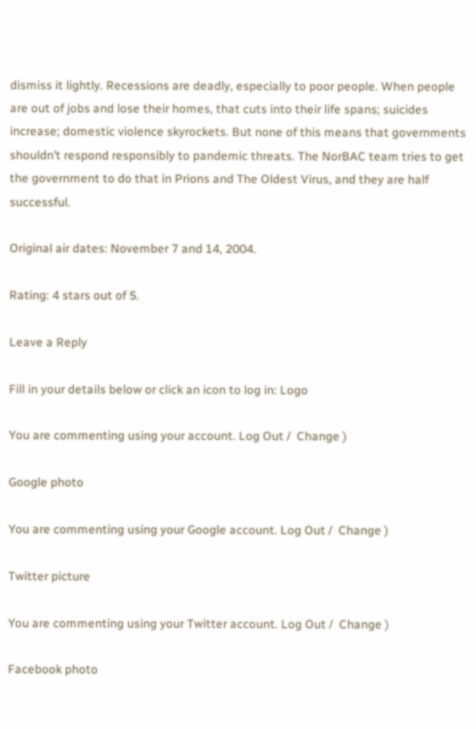dismiss it lightly. Recessions are deadly, especially to poor people. When people are out of jobs and lose their homes, that cuts into their life spans; suicides increase; domestic violence skyrockets. But none of this means that governments shouldn’t respond responsibly to pandemic threats. The NorBAC team tries to get the government to do that in Prions and The Oldest Virus, and they are half successful.

Original air dates: November 7 and 14, 2004.

Rating: 4 stars out of 5.

Leave a Reply

Fill in your details below or click an icon to log in: Logo

You are commenting using your account. Log Out /  Change )

Google photo

You are commenting using your Google account. Log Out /  Change )

Twitter picture

You are commenting using your Twitter account. Log Out /  Change )

Facebook photo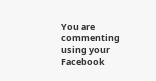You are commenting using your Facebook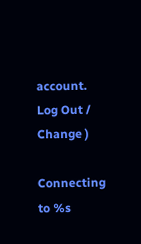account. Log Out /  Change )

Connecting to %s